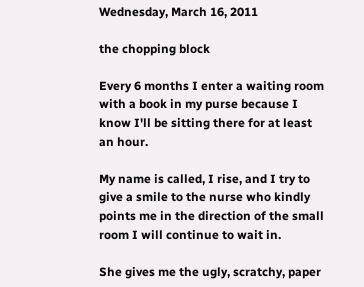Wednesday, March 16, 2011

the chopping block

Every 6 months I enter a waiting room with a book in my purse because I know I'll be sitting there for at least an hour.

My name is called, I rise, and I try to give a smile to the nurse who kindly points me in the direction of the small room I will continue to wait in.

She gives me the ugly, scratchy, paper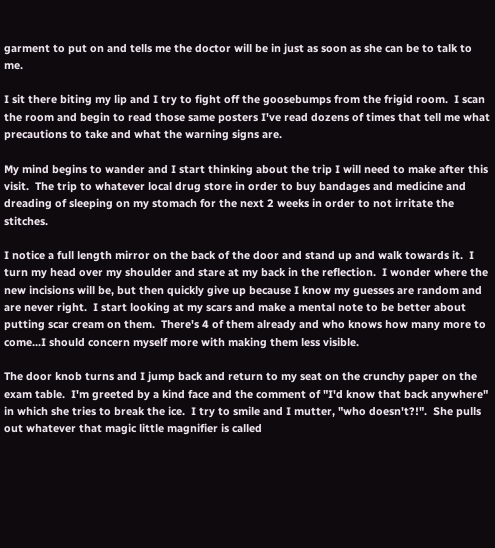garment to put on and tells me the doctor will be in just as soon as she can be to talk to me.

I sit there biting my lip and I try to fight off the goosebumps from the frigid room.  I scan the room and begin to read those same posters I've read dozens of times that tell me what precautions to take and what the warning signs are.

My mind begins to wander and I start thinking about the trip I will need to make after this visit.  The trip to whatever local drug store in order to buy bandages and medicine and dreading of sleeping on my stomach for the next 2 weeks in order to not irritate the stitches.

I notice a full length mirror on the back of the door and stand up and walk towards it.  I turn my head over my shoulder and stare at my back in the reflection.  I wonder where the new incisions will be, but then quickly give up because I know my guesses are random and are never right.  I start looking at my scars and make a mental note to be better about putting scar cream on them.  There's 4 of them already and who knows how many more to come...I should concern myself more with making them less visible.

The door knob turns and I jump back and return to my seat on the crunchy paper on the exam table.  I'm greeted by a kind face and the comment of "I'd know that back anywhere" in which she tries to break the ice.  I try to smile and I mutter, "who doesn't?!".  She pulls out whatever that magic little magnifier is called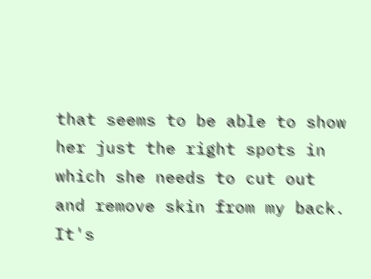that seems to be able to show her just the right spots in which she needs to cut out and remove skin from my back.  It's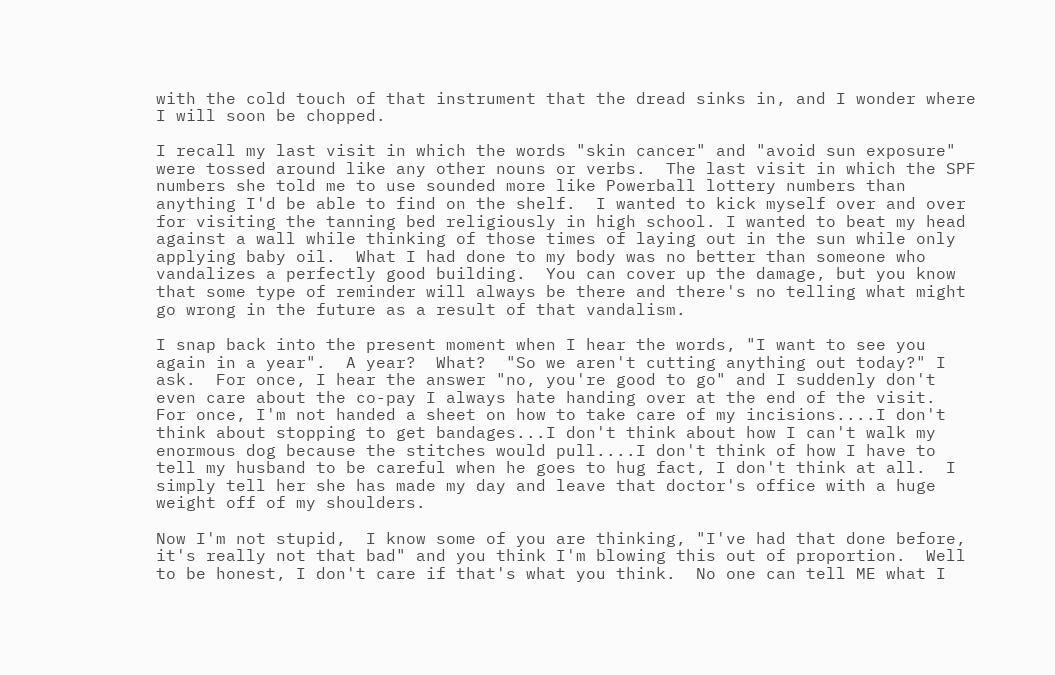with the cold touch of that instrument that the dread sinks in, and I wonder where I will soon be chopped.

I recall my last visit in which the words "skin cancer" and "avoid sun exposure" were tossed around like any other nouns or verbs.  The last visit in which the SPF numbers she told me to use sounded more like Powerball lottery numbers than anything I'd be able to find on the shelf.  I wanted to kick myself over and over for visiting the tanning bed religiously in high school. I wanted to beat my head against a wall while thinking of those times of laying out in the sun while only applying baby oil.  What I had done to my body was no better than someone who vandalizes a perfectly good building.  You can cover up the damage, but you know that some type of reminder will always be there and there's no telling what might go wrong in the future as a result of that vandalism.

I snap back into the present moment when I hear the words, "I want to see you again in a year".  A year?  What?  "So we aren't cutting anything out today?" I ask.  For once, I hear the answer "no, you're good to go" and I suddenly don't even care about the co-pay I always hate handing over at the end of the visit.  For once, I'm not handed a sheet on how to take care of my incisions....I don't think about stopping to get bandages...I don't think about how I can't walk my enormous dog because the stitches would pull....I don't think of how I have to tell my husband to be careful when he goes to hug fact, I don't think at all.  I simply tell her she has made my day and leave that doctor's office with a huge weight off of my shoulders.

Now I'm not stupid,  I know some of you are thinking, "I've had that done before, it's really not that bad" and you think I'm blowing this out of proportion.  Well to be honest, I don't care if that's what you think.  No one can tell ME what I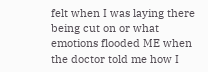felt when I was laying there being cut on or what emotions flooded ME when the doctor told me how I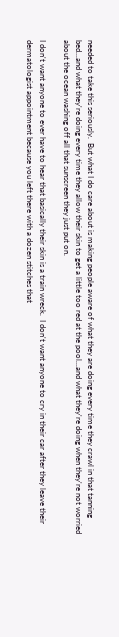needed to take this seriously.  But what I do care about is making people aware of what they are doing every time they crawl in that tanning bed...and what they're doing every time they allow their skin to get a little too red at the pool...and what they're doing when they're not worried about the ocean washing off all that sunscreen they just put on.

I don't want anyone to ever have to hear that basically their skin is a train wreck.  I don't want anyone to cry in their car after they leave their dermatologist appointment because you left there with a dozen stitches that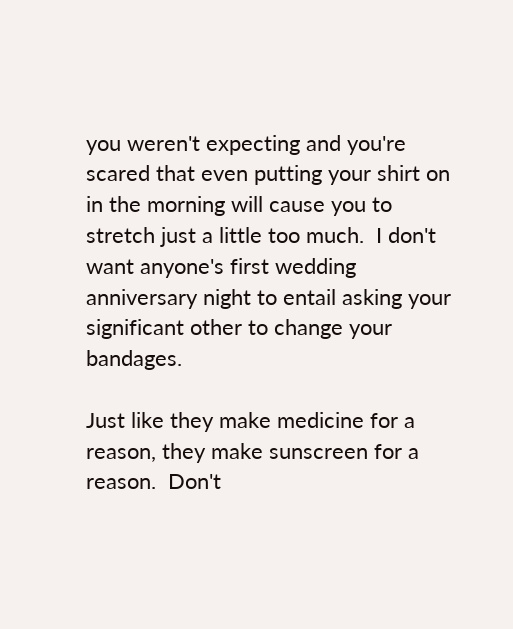you weren't expecting and you're scared that even putting your shirt on in the morning will cause you to stretch just a little too much.  I don't want anyone's first wedding anniversary night to entail asking your significant other to change your bandages.

Just like they make medicine for a reason, they make sunscreen for a reason.  Don't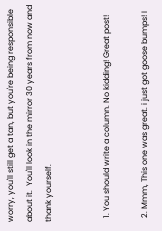worry, you'll still get a tan, but you're being responsible about it.  You'll look in the mirror 30 years from now and thank yourself.


  1. You should write a column. No kidding! Great post!

  2. Mmm, This one was great. i just got goose bumps! I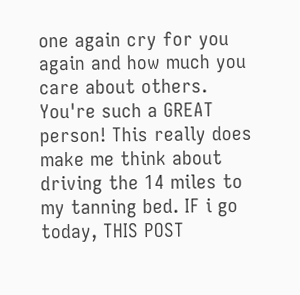one again cry for you again and how much you care about others. You're such a GREAT person! This really does make me think about driving the 14 miles to my tanning bed. IF i go today, THIS POST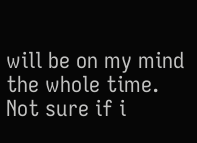will be on my mind the whole time. Not sure if i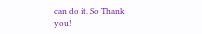can do it. So Thank you!